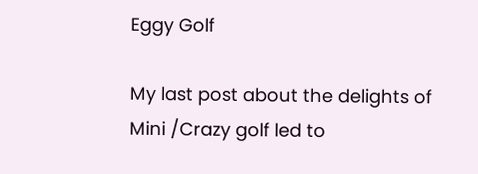Eggy Golf

My last post about the delights of Mini /Crazy golf led to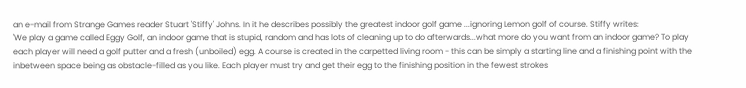an e-mail from Strange Games reader Stuart 'Stiffy' Johns. In it he describes possibly the greatest indoor golf game ...ignoring Lemon golf of course. Stiffy writes:
'We play a game called Eggy Golf, an indoor game that is stupid, random and has lots of cleaning up to do afterwards...what more do you want from an indoor game? To play each player will need a golf putter and a fresh (unboiled) egg. A course is created in the carpetted living room - this can be simply a starting line and a finishing point with the inbetween space being as obstacle-filled as you like. Each player must try and get their egg to the finishing position in the fewest strokes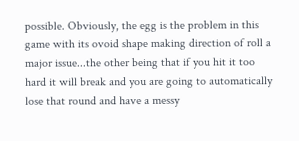possible. Obviously, the egg is the problem in this game with its ovoid shape making direction of roll a major issue...the other being that if you hit it too hard it will break and you are going to automatically lose that round and have a messy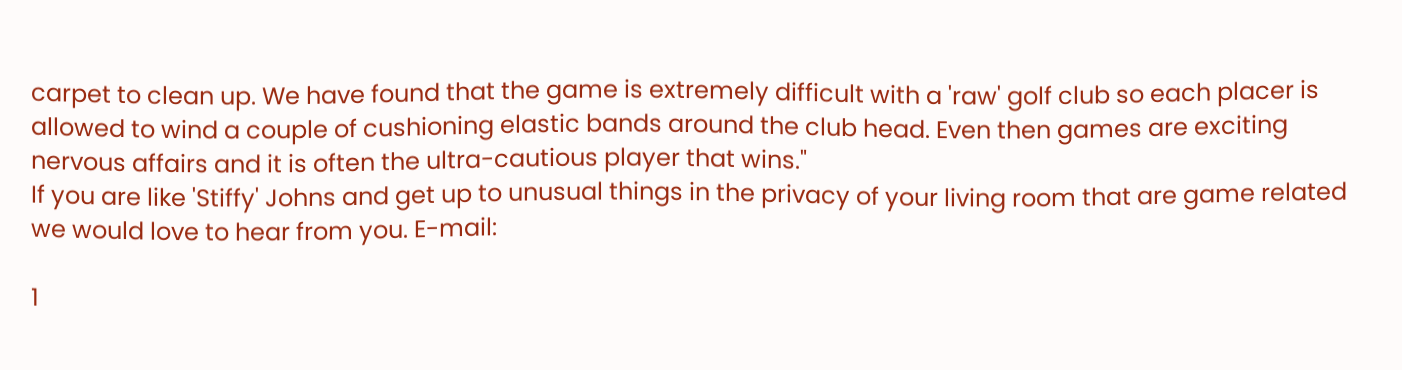carpet to clean up. We have found that the game is extremely difficult with a 'raw' golf club so each placer is allowed to wind a couple of cushioning elastic bands around the club head. Even then games are exciting nervous affairs and it is often the ultra-cautious player that wins."
If you are like 'Stiffy' Johns and get up to unusual things in the privacy of your living room that are game related we would love to hear from you. E-mail:

1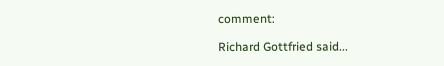comment:

Richard Gottfried said...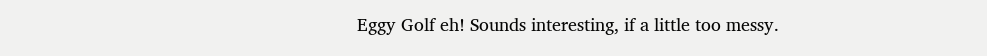Eggy Golf eh! Sounds interesting, if a little too messy.